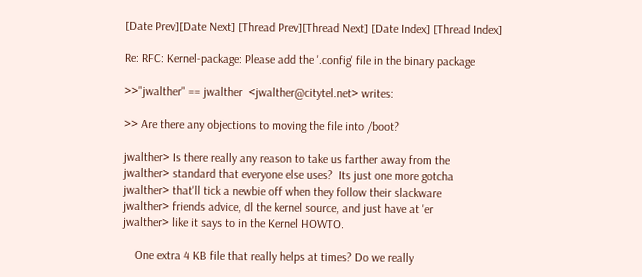[Date Prev][Date Next] [Thread Prev][Thread Next] [Date Index] [Thread Index]

Re: RFC: Kernel-package: Please add the '.config' file in the binary package

>>"jwalther" == jwalther  <jwalther@citytel.net> writes:

>> Are there any objections to moving the file into /boot?

jwalther> Is there really any reason to take us farther away from the
jwalther> standard that everyone else uses?  Its just one more gotcha
jwalther> that'll tick a newbie off when they follow their slackware
jwalther> friends advice, dl the kernel source, and just have at 'er
jwalther> like it says to in the Kernel HOWTO.

    One extra 4 KB file that really helps at times? Do we really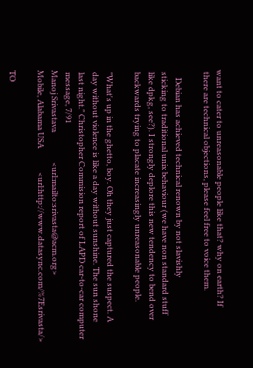want to cater to unreasonable people like that? why on earth? If
 there are technical objections, please feel free to voice them.

    Debian has achieved technical renown by not slavishly
 sticking to traditional unix behaviour (we have non standard stuff
 like dpkg, see?). I strongly deplore this new tendency to bend over
 backwards trying to placate increasingly unreasonable people.

 "What's up in the ghetto, boy. Oh they just captured the suspect. A
 day without violence is like a day without sunshine. The sun shone
 last night." Christopher Commision report of LAPD car-to-car computer
 message, 7/91
Manoj Srivastava               <url:mailto:srivasta@acm.org>
Mobile, Alabama USA            <url:http://www.datasync.com/%7Esrivasta/>

TO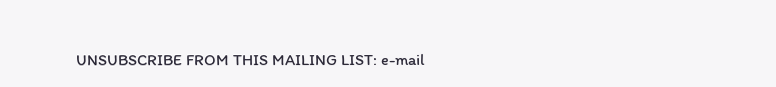UNSUBSCRIBE FROM THIS MAILING LIST: e-mail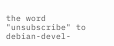the word "unsubscribe" to
debian-devel-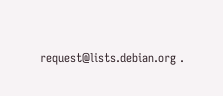request@lists.debian.org .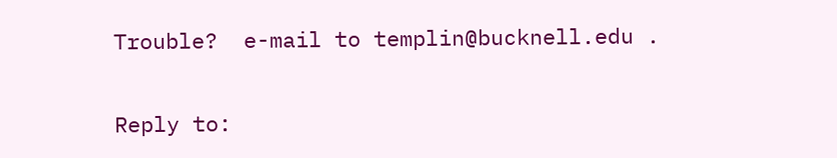Trouble?  e-mail to templin@bucknell.edu .

Reply to: